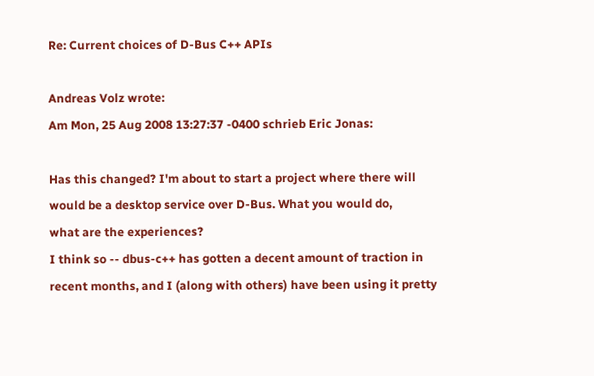Re: Current choices of D-Bus C++ APIs

Andreas Volz wrote:
Am Mon, 25 Aug 2008 13:27:37 -0400 schrieb Eric Jonas:

Has this changed? I'm about to start a project where there will
would be a desktop service over D-Bus. What you would do,
what are the experiences?
I think so -- dbus-c++ has gotten a decent amount of traction in
recent months, and I (along with others) have been using it pretty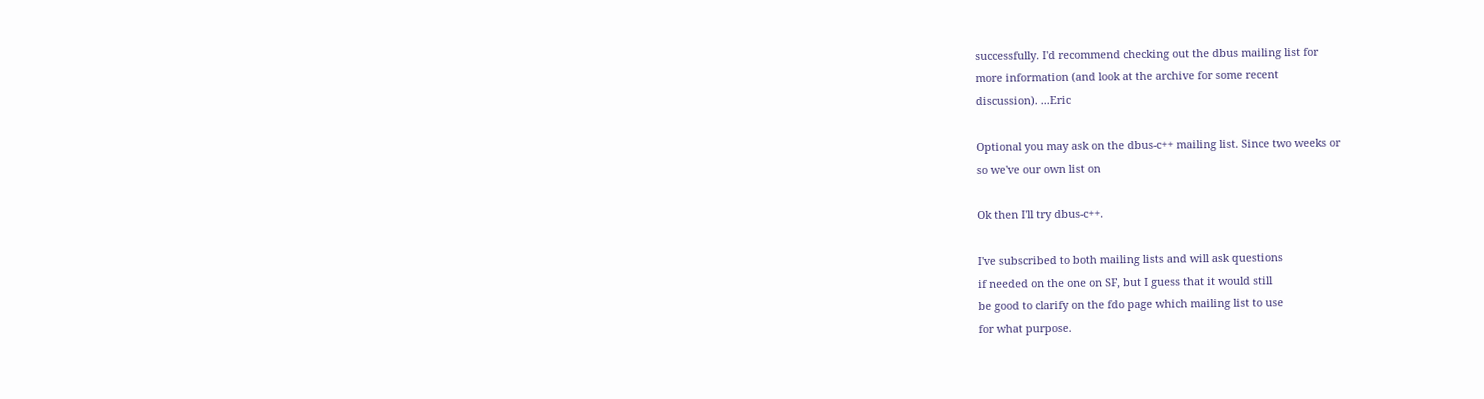successfully. I'd recommend checking out the dbus mailing list for
more information (and look at the archive for some recent
discussion). ...Eric

Optional you may ask on the dbus-c++ mailing list. Since two weeks or
so we've our own list on

Ok then I'll try dbus-c++.

I've subscribed to both mailing lists and will ask questions
if needed on the one on SF, but I guess that it would still
be good to clarify on the fdo page which mailing list to use
for what purpose.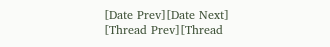[Date Prev][Date Next]   [Thread Prev][Thread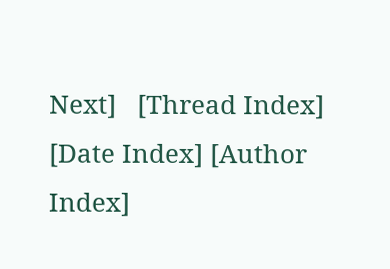Next]   [Thread Index] [Date Index] [Author Index]